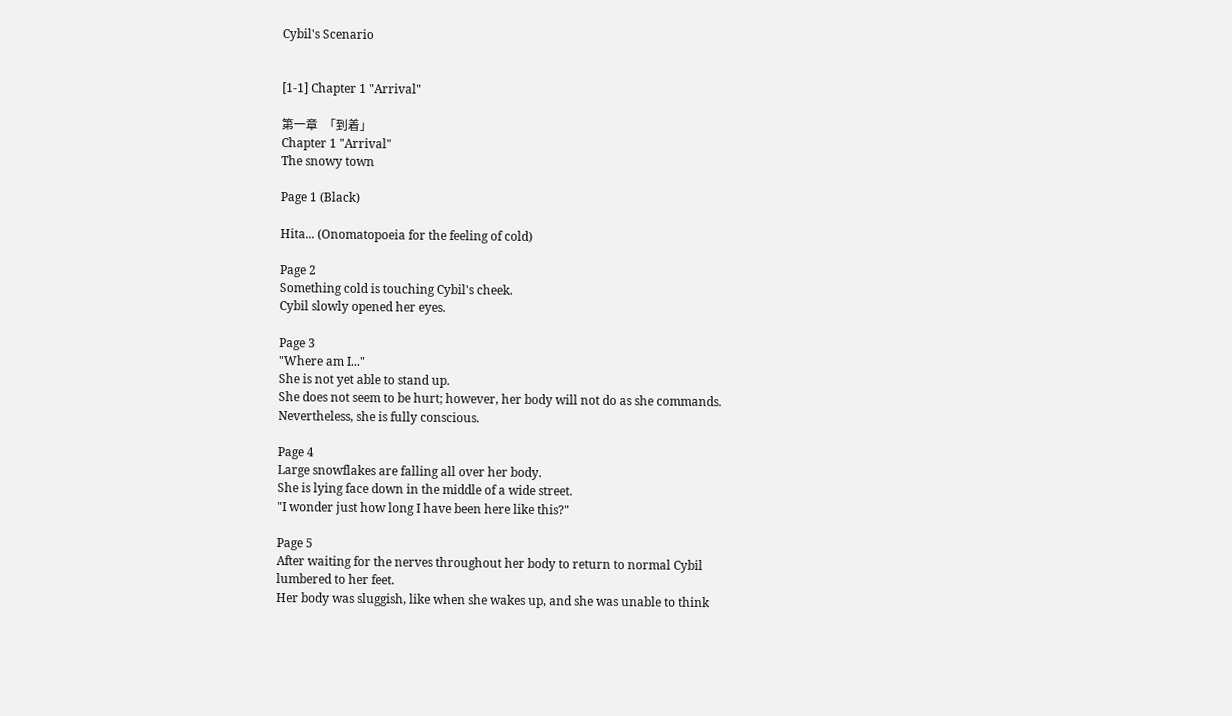Cybil's Scenario


[1-1] Chapter 1 "Arrival"

第一章  「到着」
Chapter 1 "Arrival"
The snowy town

Page 1 (Black)

Hita... (Onomatopoeia for the feeling of cold)

Page 2
Something cold is touching Cybil's cheek.
Cybil slowly opened her eyes.

Page 3
"Where am I..."
She is not yet able to stand up.
She does not seem to be hurt; however, her body will not do as she commands.
Nevertheless, she is fully conscious.

Page 4
Large snowflakes are falling all over her body.
She is lying face down in the middle of a wide street.
"I wonder just how long I have been here like this?"

Page 5
After waiting for the nerves throughout her body to return to normal Cybil
lumbered to her feet.
Her body was sluggish, like when she wakes up, and she was unable to think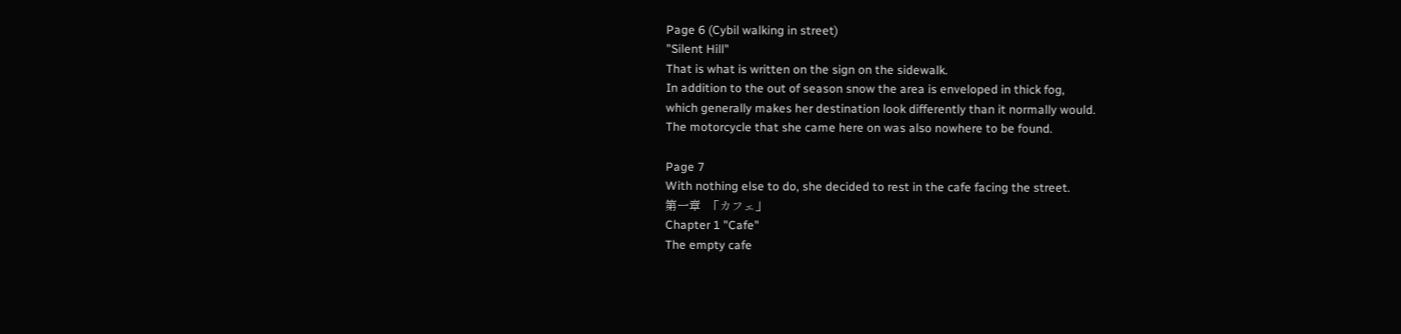Page 6 (Cybil walking in street)
"Silent Hill"
That is what is written on the sign on the sidewalk.
In addition to the out of season snow the area is enveloped in thick fog,
which generally makes her destination look differently than it normally would.
The motorcycle that she came here on was also nowhere to be found.

Page 7
With nothing else to do, she decided to rest in the cafe facing the street.
第一章  「カフェ」
Chapter 1 "Cafe"
The empty cafe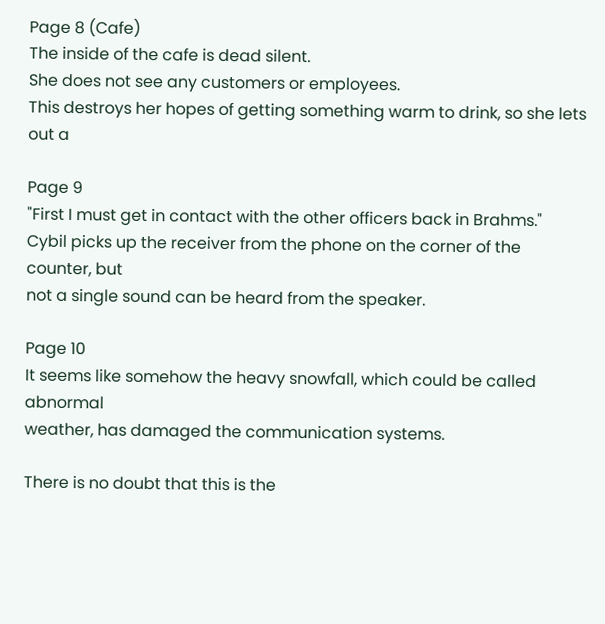Page 8 (Cafe)
The inside of the cafe is dead silent.
She does not see any customers or employees.
This destroys her hopes of getting something warm to drink, so she lets out a

Page 9
"First I must get in contact with the other officers back in Brahms."
Cybil picks up the receiver from the phone on the corner of the counter, but
not a single sound can be heard from the speaker.

Page 10
It seems like somehow the heavy snowfall, which could be called abnormal
weather, has damaged the communication systems.

There is no doubt that this is the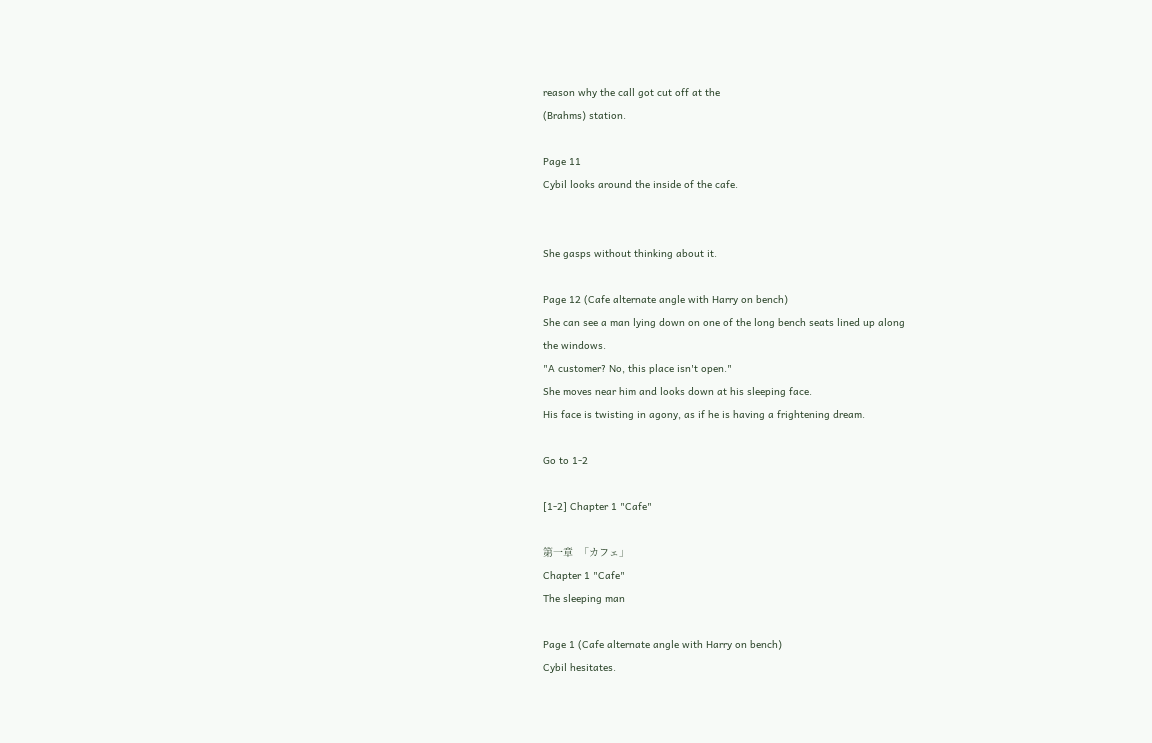reason why the call got cut off at the
(Brahms) station.

Page 11
Cybil looks around the inside of the cafe.


She gasps without thinking about it.

Page 12 (Cafe alternate angle with Harry on bench)
She can see a man lying down on one of the long bench seats lined up along
the windows.
"A customer? No, this place isn't open."
She moves near him and looks down at his sleeping face.
His face is twisting in agony, as if he is having a frightening dream.

Go to 1-2

[1-2] Chapter 1 "Cafe"

第一章  「カフェ」
Chapter 1 "Cafe"
The sleeping man

Page 1 (Cafe alternate angle with Harry on bench)
Cybil hesitates.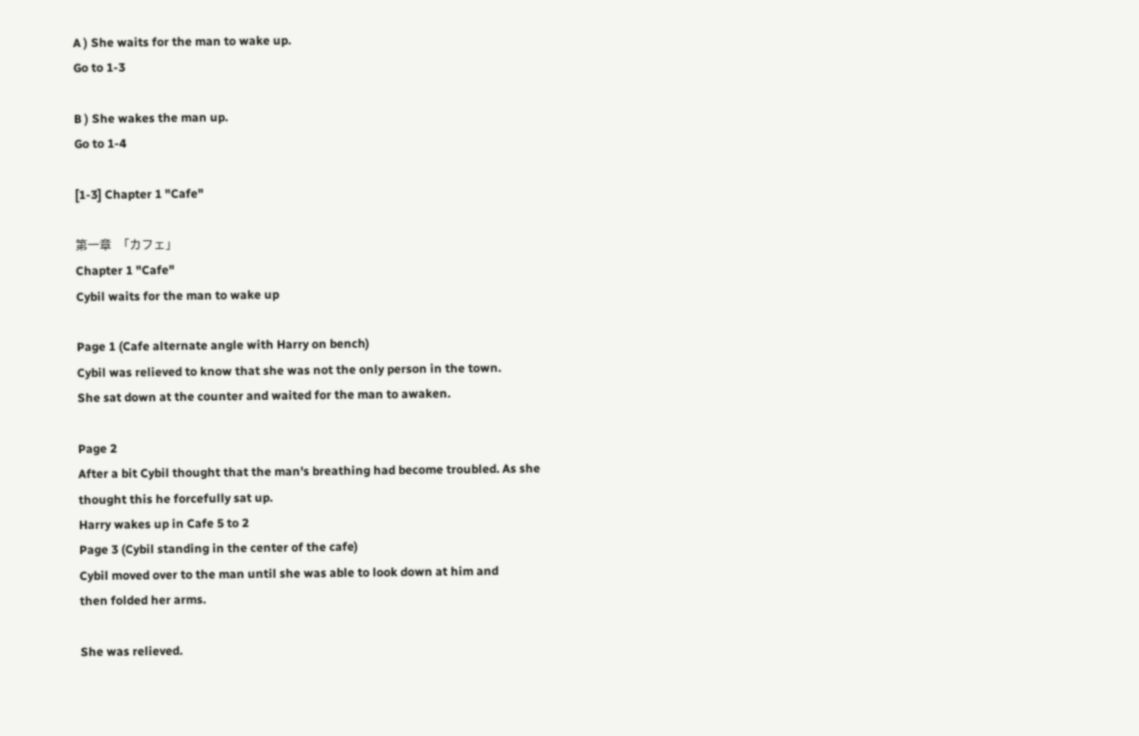A ) She waits for the man to wake up.
Go to 1-3

B ) She wakes the man up.
Go to 1-4

[1-3] Chapter 1 "Cafe"

第一章  「カフェ」
Chapter 1 "Cafe"
Cybil waits for the man to wake up

Page 1 (Cafe alternate angle with Harry on bench)
Cybil was relieved to know that she was not the only person in the town.
She sat down at the counter and waited for the man to awaken.

Page 2
After a bit Cybil thought that the man's breathing had become troubled. As she
thought this he forcefully sat up.
Harry wakes up in Cafe 5 to 2
Page 3 (Cybil standing in the center of the cafe)
Cybil moved over to the man until she was able to look down at him and
then folded her arms.

She was relieved.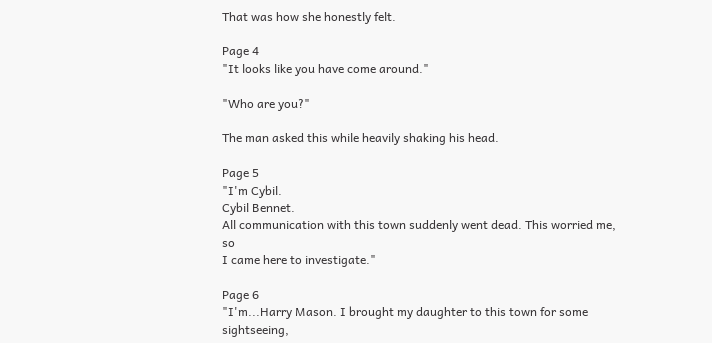That was how she honestly felt.

Page 4
"It looks like you have come around."

"Who are you?"

The man asked this while heavily shaking his head.

Page 5
"I'm Cybil.
Cybil Bennet.
All communication with this town suddenly went dead. This worried me, so
I came here to investigate."

Page 6
"I'm...Harry Mason. I brought my daughter to this town for some sightseeing,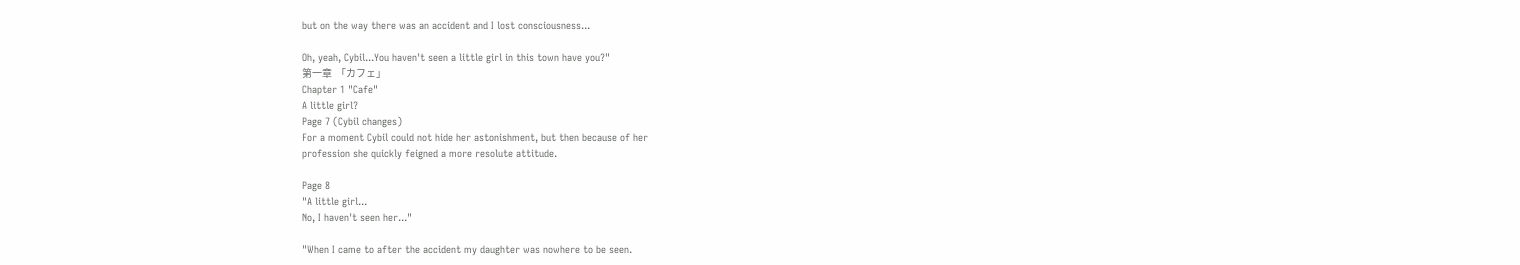but on the way there was an accident and I lost consciousness...

Oh, yeah, Cybil...You haven't seen a little girl in this town have you?"
第一章  「カフェ」
Chapter 1 "Cafe"
A little girl?
Page 7 (Cybil changes)
For a moment Cybil could not hide her astonishment, but then because of her
profession she quickly feigned a more resolute attitude.

Page 8
"A little girl...
No, I haven't seen her..."

"When I came to after the accident my daughter was nowhere to be seen.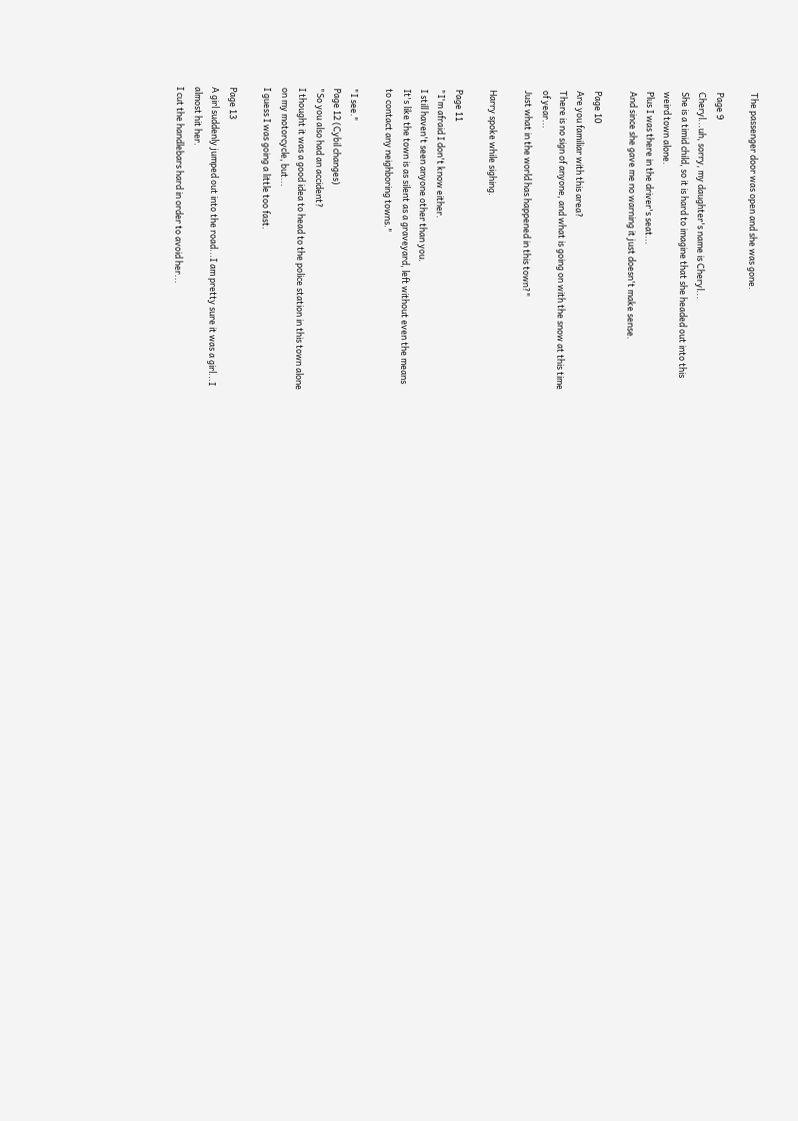The passenger door was open and she was gone.

Page 9
Cheryl...uh, sorry, my daughter's name is Cheryl...
She is a timid child, so it is hard to imagine that she headed out into this
weird town alone.
Plus I was there in the driver's seat...
And since she gave me no warning it just doesn't make sense.

Page 10
Are you familiar with this area?
There is no sign of anyone, and what is going on with the snow at this time
of year...
Just what in the world has happened in this town?"

Harry spoke while sighing.

Page 11
"I'm afraid I don't know either.
I still haven't seen anyone other than you.
It's like the town is as silent as a graveyard, left without even the means
to contact any neighboring towns."

"I see."
Page 12 (Cybil changes)
"So you also had an accident?
I thought it was a good idea to head to the police station in this town alone
on my motorcycle, but...
I guess I was going a little too fast.

Page 13
A girl suddenly jumped out into the road...I am pretty sure it was a girl...I
almost hit her.
I cut the handlebars hard in order to avoid her...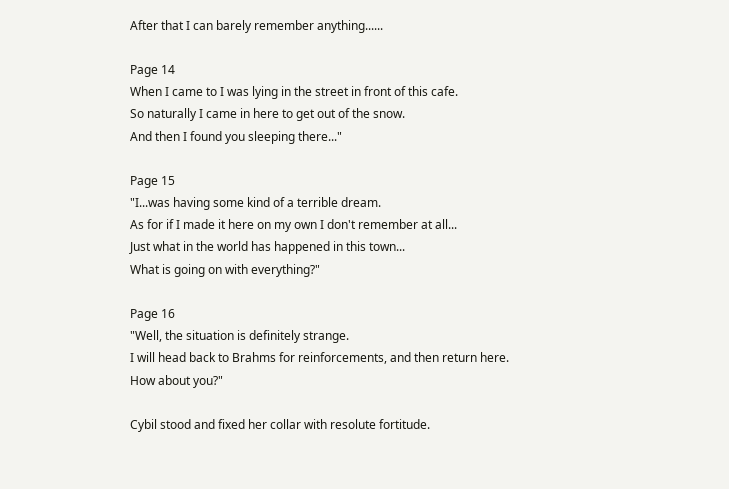After that I can barely remember anything......

Page 14
When I came to I was lying in the street in front of this cafe.
So naturally I came in here to get out of the snow.
And then I found you sleeping there..."

Page 15
"I...was having some kind of a terrible dream.
As for if I made it here on my own I don't remember at all...
Just what in the world has happened in this town...
What is going on with everything?"

Page 16
"Well, the situation is definitely strange.
I will head back to Brahms for reinforcements, and then return here.
How about you?"

Cybil stood and fixed her collar with resolute fortitude.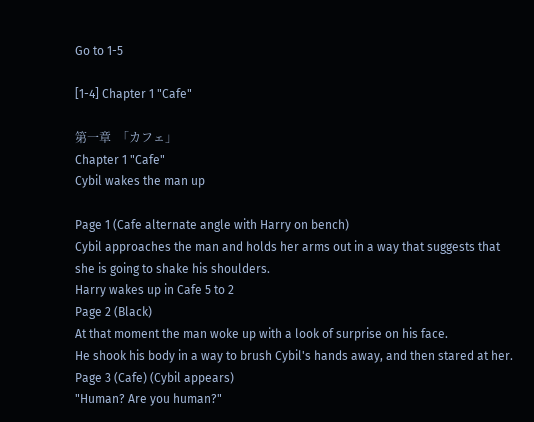Go to 1-5

[1-4] Chapter 1 "Cafe"

第一章  「カフェ」
Chapter 1 "Cafe"
Cybil wakes the man up

Page 1 (Cafe alternate angle with Harry on bench)
Cybil approaches the man and holds her arms out in a way that suggests that
she is going to shake his shoulders.
Harry wakes up in Cafe 5 to 2
Page 2 (Black)
At that moment the man woke up with a look of surprise on his face.
He shook his body in a way to brush Cybil's hands away, and then stared at her.
Page 3 (Cafe) (Cybil appears)
"Human? Are you human?"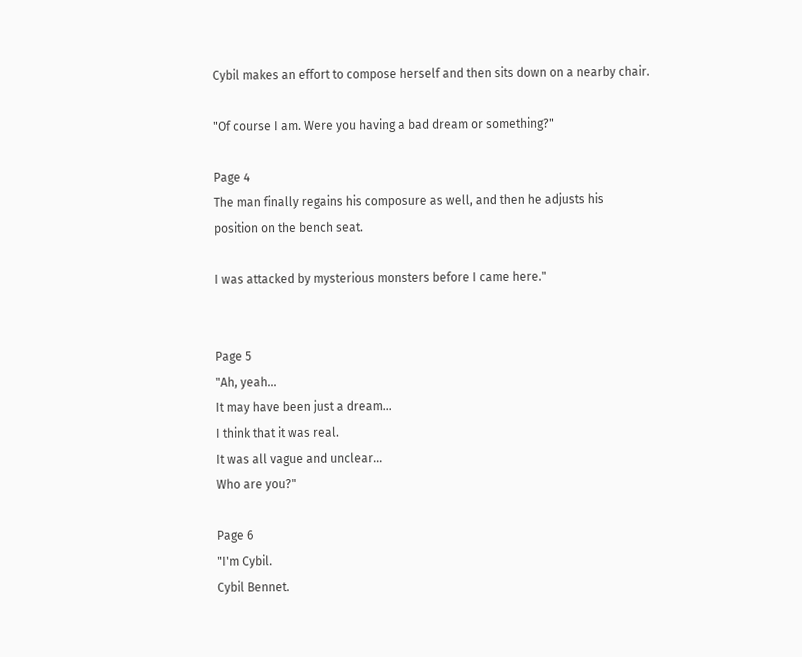Cybil makes an effort to compose herself and then sits down on a nearby chair.

"Of course I am. Were you having a bad dream or something?"

Page 4
The man finally regains his composure as well, and then he adjusts his
position on the bench seat.

I was attacked by mysterious monsters before I came here."


Page 5
"Ah, yeah...
It may have been just a dream...
I think that it was real.
It was all vague and unclear...
Who are you?"

Page 6
"I'm Cybil.
Cybil Bennet.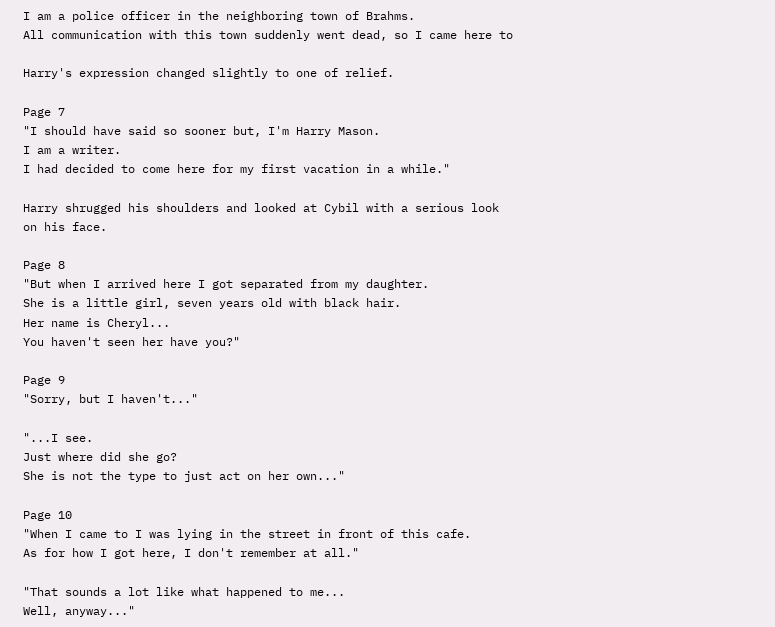I am a police officer in the neighboring town of Brahms.
All communication with this town suddenly went dead, so I came here to

Harry's expression changed slightly to one of relief.

Page 7
"I should have said so sooner but, I'm Harry Mason.
I am a writer.
I had decided to come here for my first vacation in a while."

Harry shrugged his shoulders and looked at Cybil with a serious look
on his face.

Page 8
"But when I arrived here I got separated from my daughter.
She is a little girl, seven years old with black hair.
Her name is Cheryl...
You haven't seen her have you?"

Page 9
"Sorry, but I haven't..."

"...I see.
Just where did she go?
She is not the type to just act on her own..."

Page 10
"When I came to I was lying in the street in front of this cafe.
As for how I got here, I don't remember at all."

"That sounds a lot like what happened to me...
Well, anyway..."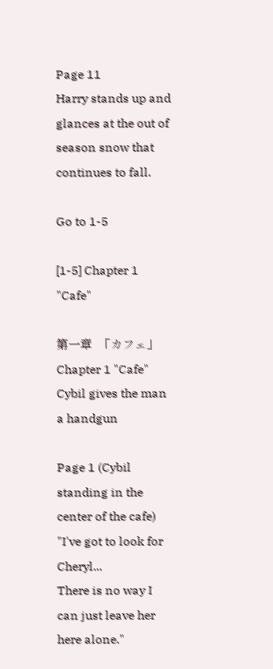Page 11
Harry stands up and glances at the out of season snow that continues to fall.

Go to 1-5

[1-5] Chapter 1 "Cafe"

第一章  「カフェ」
Chapter 1 "Cafe"
Cybil gives the man a handgun

Page 1 (Cybil standing in the center of the cafe)
"I've got to look for Cheryl...
There is no way I can just leave her here alone."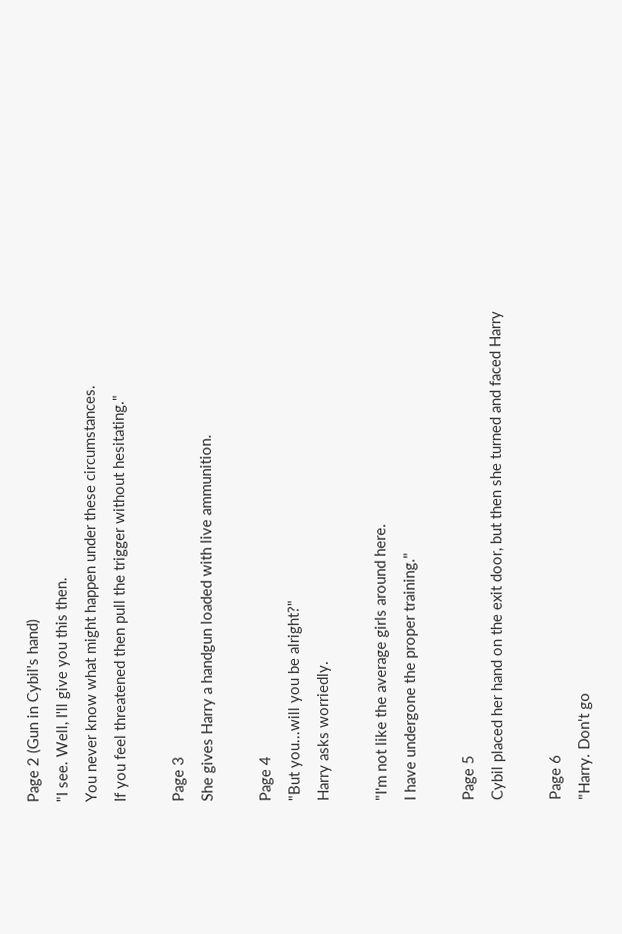Page 2 (Gun in Cybil's hand)
"I see. Well, I'll give you this then.
You never know what might happen under these circumstances.
If you feel threatened then pull the trigger without hesitating."

Page 3
She gives Harry a handgun loaded with live ammunition.

Page 4
"But you...will you be alright?"
Harry asks worriedly.

"I'm not like the average girls around here.
I have undergone the proper training."

Page 5
Cybil placed her hand on the exit door, but then she turned and faced Harry

Page 6
"Harry. Don't go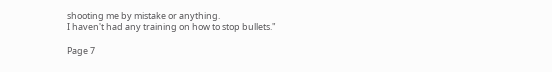shooting me by mistake or anything.
I haven't had any training on how to stop bullets."

Page 7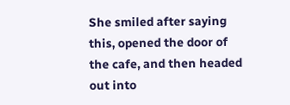She smiled after saying this, opened the door of the cafe, and then headed
out into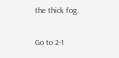the thick fog.

Go to 2-1